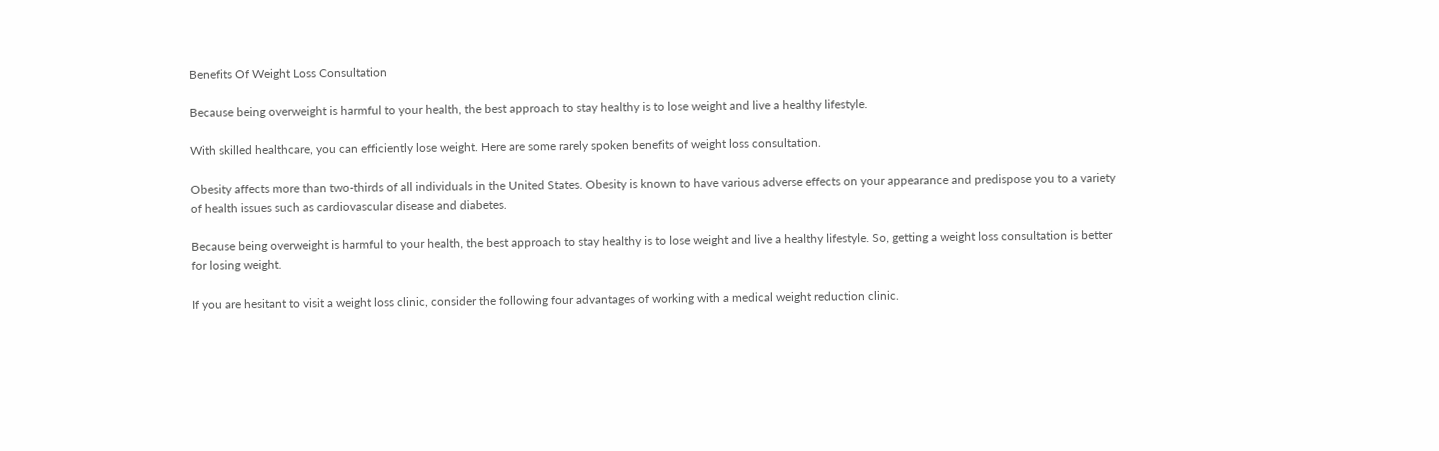Benefits Of Weight Loss Consultation

Because being overweight is harmful to your health, the best approach to stay healthy is to lose weight and live a healthy lifestyle.

With skilled healthcare, you can efficiently lose weight. Here are some rarely spoken benefits of weight loss consultation.

Obesity affects more than two-thirds of all individuals in the United States. Obesity is known to have various adverse effects on your appearance and predispose you to a variety of health issues such as cardiovascular disease and diabetes.

Because being overweight is harmful to your health, the best approach to stay healthy is to lose weight and live a healthy lifestyle. So, getting a weight loss consultation is better for losing weight.

If you are hesitant to visit a weight loss clinic, consider the following four advantages of working with a medical weight reduction clinic.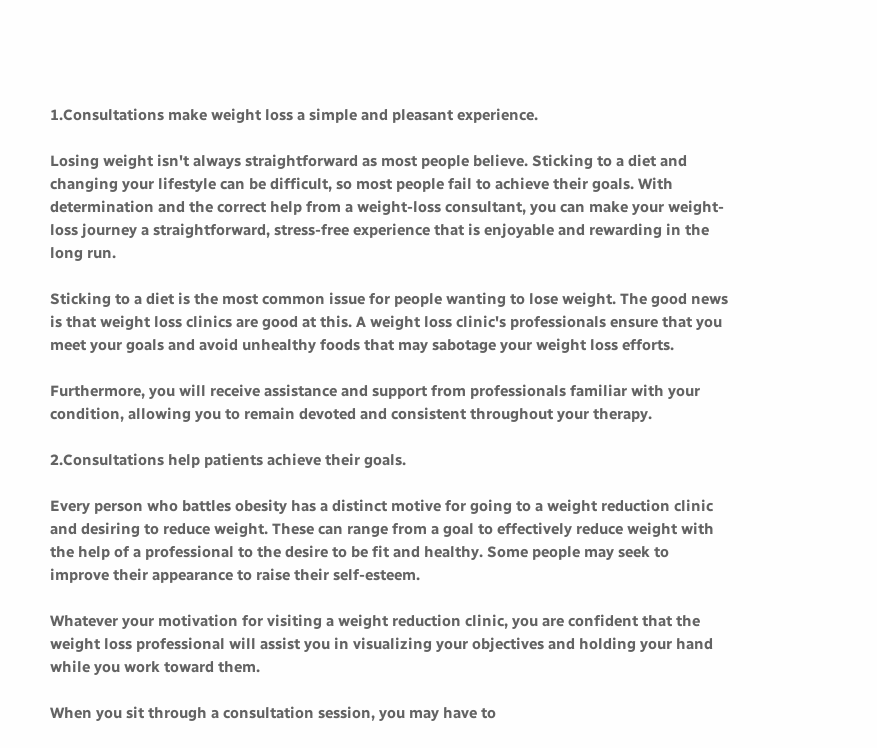1.Consultations make weight loss a simple and pleasant experience.

Losing weight isn't always straightforward as most people believe. Sticking to a diet and changing your lifestyle can be difficult, so most people fail to achieve their goals. With determination and the correct help from a weight-loss consultant, you can make your weight-loss journey a straightforward, stress-free experience that is enjoyable and rewarding in the long run.

Sticking to a diet is the most common issue for people wanting to lose weight. The good news is that weight loss clinics are good at this. A weight loss clinic's professionals ensure that you meet your goals and avoid unhealthy foods that may sabotage your weight loss efforts.

Furthermore, you will receive assistance and support from professionals familiar with your condition, allowing you to remain devoted and consistent throughout your therapy.

2.Consultations help patients achieve their goals.

Every person who battles obesity has a distinct motive for going to a weight reduction clinic and desiring to reduce weight. These can range from a goal to effectively reduce weight with the help of a professional to the desire to be fit and healthy. Some people may seek to improve their appearance to raise their self-esteem.

Whatever your motivation for visiting a weight reduction clinic, you are confident that the weight loss professional will assist you in visualizing your objectives and holding your hand while you work toward them.

When you sit through a consultation session, you may have to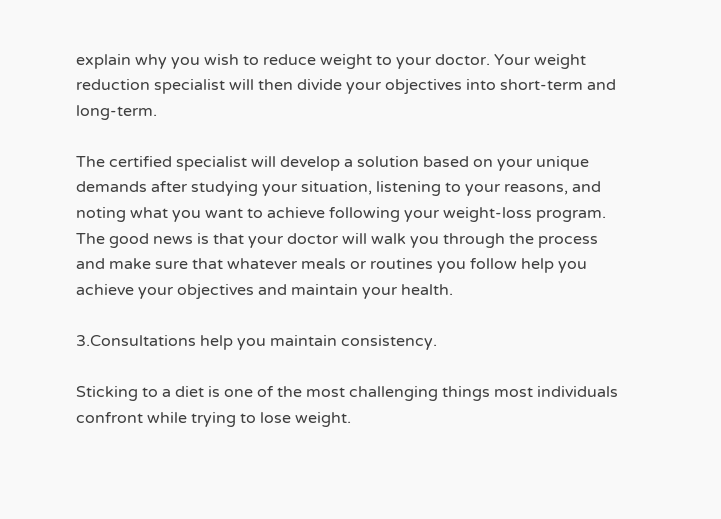explain why you wish to reduce weight to your doctor. Your weight reduction specialist will then divide your objectives into short-term and long-term.

The certified specialist will develop a solution based on your unique demands after studying your situation, listening to your reasons, and noting what you want to achieve following your weight-loss program. The good news is that your doctor will walk you through the process and make sure that whatever meals or routines you follow help you achieve your objectives and maintain your health.

3.Consultations help you maintain consistency.

Sticking to a diet is one of the most challenging things most individuals confront while trying to lose weight.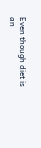Even though diet is an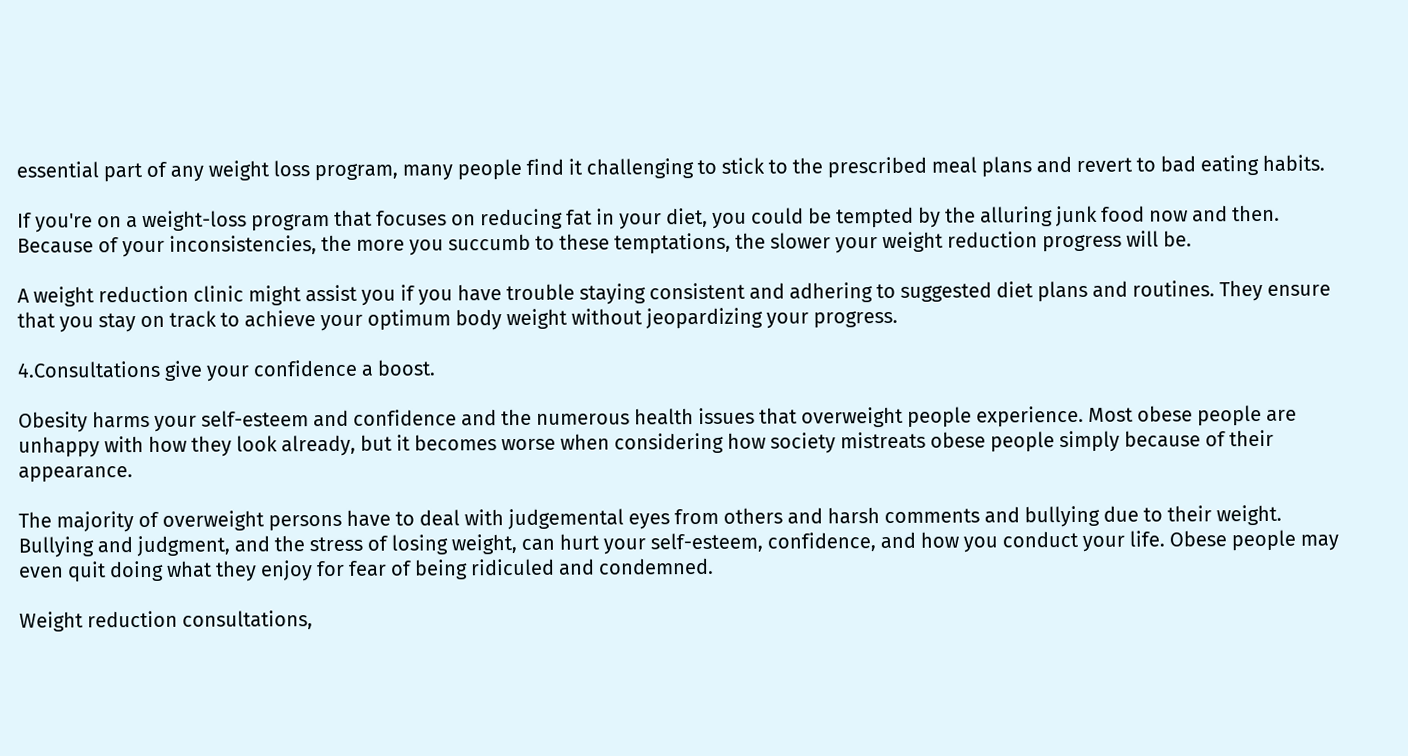essential part of any weight loss program, many people find it challenging to stick to the prescribed meal plans and revert to bad eating habits.

If you're on a weight-loss program that focuses on reducing fat in your diet, you could be tempted by the alluring junk food now and then. Because of your inconsistencies, the more you succumb to these temptations, the slower your weight reduction progress will be.

A weight reduction clinic might assist you if you have trouble staying consistent and adhering to suggested diet plans and routines. They ensure that you stay on track to achieve your optimum body weight without jeopardizing your progress.

4.Consultations give your confidence a boost.

Obesity harms your self-esteem and confidence and the numerous health issues that overweight people experience. Most obese people are unhappy with how they look already, but it becomes worse when considering how society mistreats obese people simply because of their appearance.

The majority of overweight persons have to deal with judgemental eyes from others and harsh comments and bullying due to their weight. Bullying and judgment, and the stress of losing weight, can hurt your self-esteem, confidence, and how you conduct your life. Obese people may even quit doing what they enjoy for fear of being ridiculed and condemned.

Weight reduction consultations,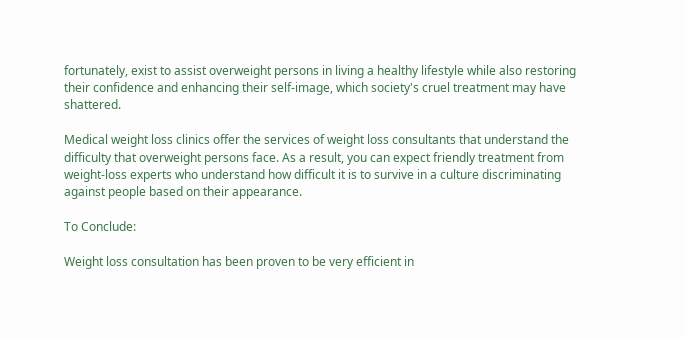fortunately, exist to assist overweight persons in living a healthy lifestyle while also restoring their confidence and enhancing their self-image, which society's cruel treatment may have shattered.

Medical weight loss clinics offer the services of weight loss consultants that understand the difficulty that overweight persons face. As a result, you can expect friendly treatment from weight-loss experts who understand how difficult it is to survive in a culture discriminating against people based on their appearance.

To Conclude:

Weight loss consultation has been proven to be very efficient in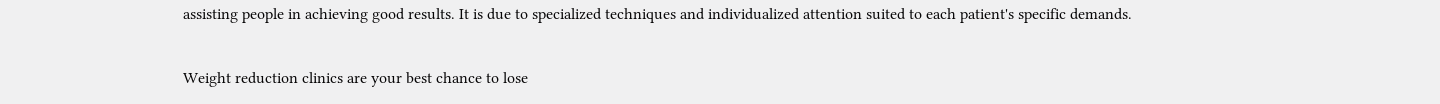assisting people in achieving good results. It is due to specialized techniques and individualized attention suited to each patient's specific demands.

Weight reduction clinics are your best chance to lose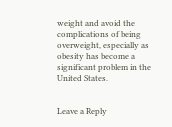weight and avoid the complications of being overweight, especially as obesity has become a significant problem in the United States.


Leave a Reply